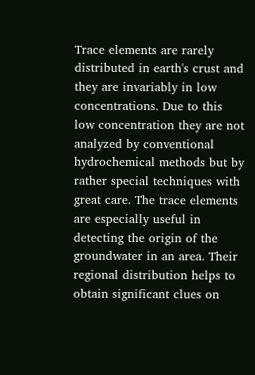Trace elements are rarely distributed in earth's crust and they are invariably in low concentrations. Due to this low concentration they are not analyzed by conventional hydrochemical methods but by rather special techniques with great care. The trace elements are especially useful in detecting the origin of the groundwater in an area. Their regional distribution helps to obtain significant clues on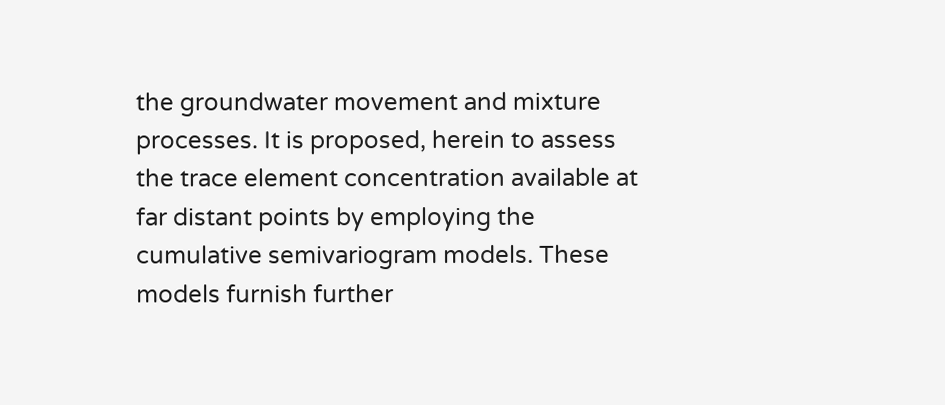the groundwater movement and mixture processes. It is proposed, herein to assess the trace element concentration available at far distant points by employing the cumulative semivariogram models. These models furnish further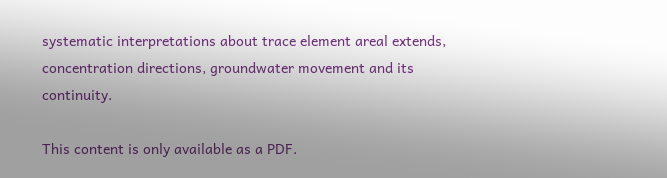systematic interpretations about trace element areal extends, concentration directions, groundwater movement and its continuity.

This content is only available as a PDF.